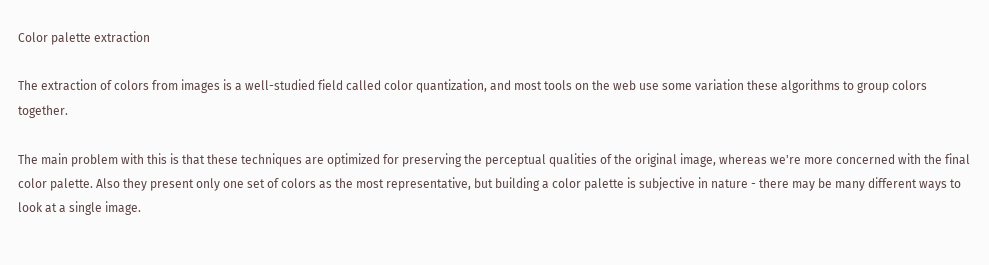Color palette extraction

The extraction of colors from images is a well-studied field called color quantization, and most tools on the web use some variation these algorithms to group colors together.

The main problem with this is that these techniques are optimized for preserving the perceptual qualities of the original image, whereas we're more concerned with the final color palette. Also they present only one set of colors as the most representative, but building a color palette is subjective in nature - there may be many different ways to look at a single image.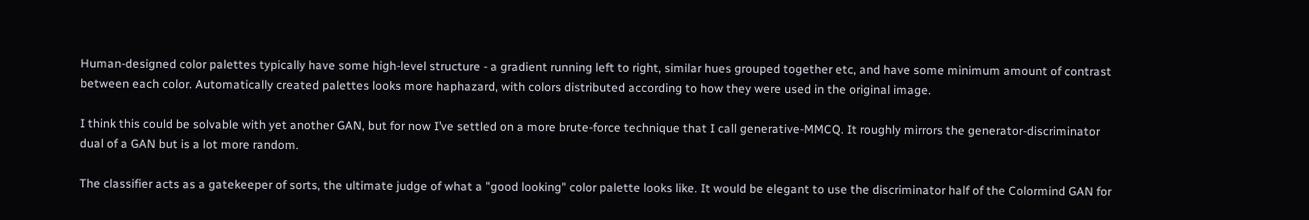Human-designed color palettes typically have some high-level structure - a gradient running left to right, similar hues grouped together etc, and have some minimum amount of contrast between each color. Automatically created palettes looks more haphazard, with colors distributed according to how they were used in the original image.

I think this could be solvable with yet another GAN, but for now I’ve settled on a more brute-force technique that I call generative-MMCQ. It roughly mirrors the generator-discriminator dual of a GAN but is a lot more random.

The classifier acts as a gatekeeper of sorts, the ultimate judge of what a "good looking" color palette looks like. It would be elegant to use the discriminator half of the Colormind GAN for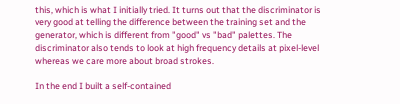this, which is what I initially tried. It turns out that the discriminator is very good at telling the difference between the training set and the generator, which is different from "good" vs "bad" palettes. The discriminator also tends to look at high frequency details at pixel-level whereas we care more about broad strokes.

In the end I built a self-contained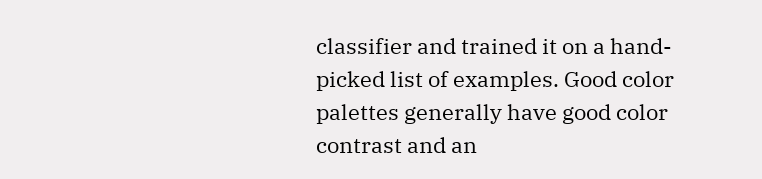classifier and trained it on a hand-picked list of examples. Good color palettes generally have good color contrast and an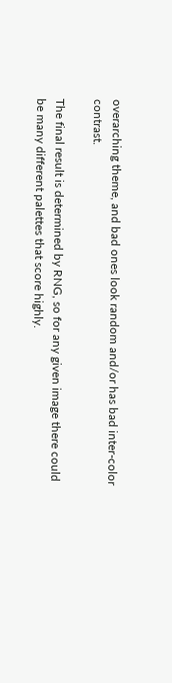overarching theme, and bad ones look random and/or has bad inter-color contrast.

The final result is determined by RNG, so for any given image there could be many different palettes that score highly.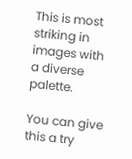This is most striking in images with a diverse palette.

You can give this a try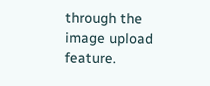through the image upload feature.